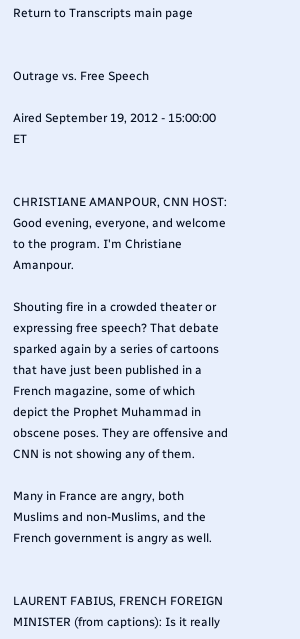Return to Transcripts main page


Outrage vs. Free Speech

Aired September 19, 2012 - 15:00:00   ET


CHRISTIANE AMANPOUR, CNN HOST: Good evening, everyone, and welcome to the program. I'm Christiane Amanpour.

Shouting fire in a crowded theater or expressing free speech? That debate sparked again by a series of cartoons that have just been published in a French magazine, some of which depict the Prophet Muhammad in obscene poses. They are offensive and CNN is not showing any of them.

Many in France are angry, both Muslims and non-Muslims, and the French government is angry as well.


LAURENT FABIUS, FRENCH FOREIGN MINISTER (from captions): Is it really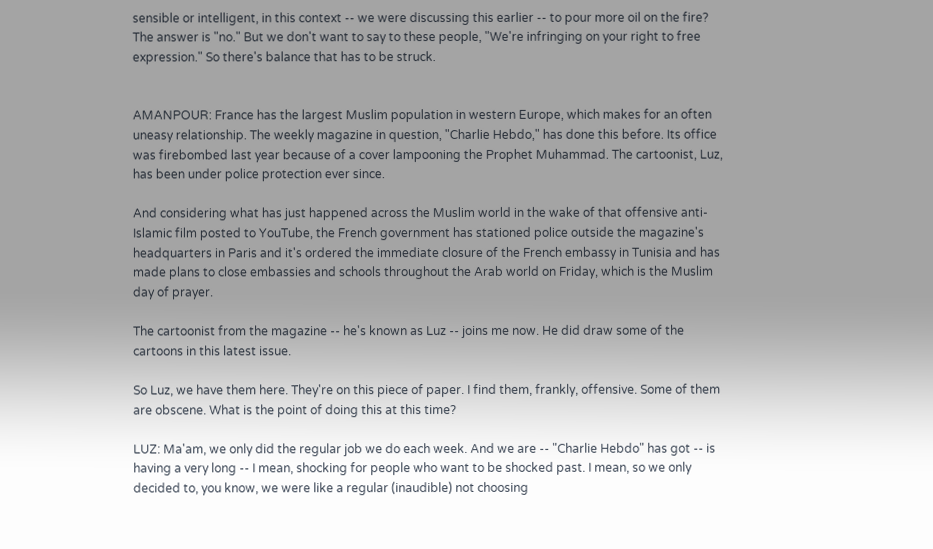sensible or intelligent, in this context -- we were discussing this earlier -- to pour more oil on the fire? The answer is "no." But we don't want to say to these people, "We're infringing on your right to free expression." So there's balance that has to be struck.


AMANPOUR: France has the largest Muslim population in western Europe, which makes for an often uneasy relationship. The weekly magazine in question, "Charlie Hebdo," has done this before. Its office was firebombed last year because of a cover lampooning the Prophet Muhammad. The cartoonist, Luz, has been under police protection ever since.

And considering what has just happened across the Muslim world in the wake of that offensive anti-Islamic film posted to YouTube, the French government has stationed police outside the magazine's headquarters in Paris and it's ordered the immediate closure of the French embassy in Tunisia and has made plans to close embassies and schools throughout the Arab world on Friday, which is the Muslim day of prayer.

The cartoonist from the magazine -- he's known as Luz -- joins me now. He did draw some of the cartoons in this latest issue.

So Luz, we have them here. They're on this piece of paper. I find them, frankly, offensive. Some of them are obscene. What is the point of doing this at this time?

LUZ: Ma'am, we only did the regular job we do each week. And we are -- "Charlie Hebdo" has got -- is having a very long -- I mean, shocking for people who want to be shocked past. I mean, so we only decided to, you know, we were like a regular (inaudible) not choosing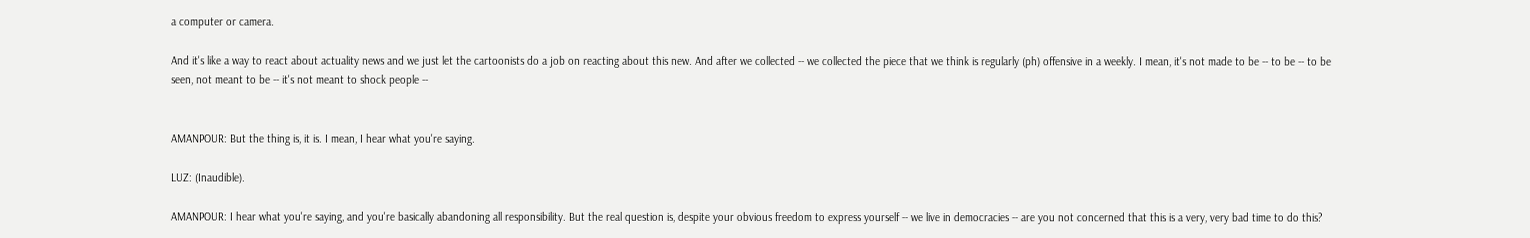a computer or camera.

And it's like a way to react about actuality news and we just let the cartoonists do a job on reacting about this new. And after we collected -- we collected the piece that we think is regularly (ph) offensive in a weekly. I mean, it's not made to be -- to be -- to be seen, not meant to be -- it's not meant to shock people --


AMANPOUR: But the thing is, it is. I mean, I hear what you're saying.

LUZ: (Inaudible).

AMANPOUR: I hear what you're saying, and you're basically abandoning all responsibility. But the real question is, despite your obvious freedom to express yourself -- we live in democracies -- are you not concerned that this is a very, very bad time to do this?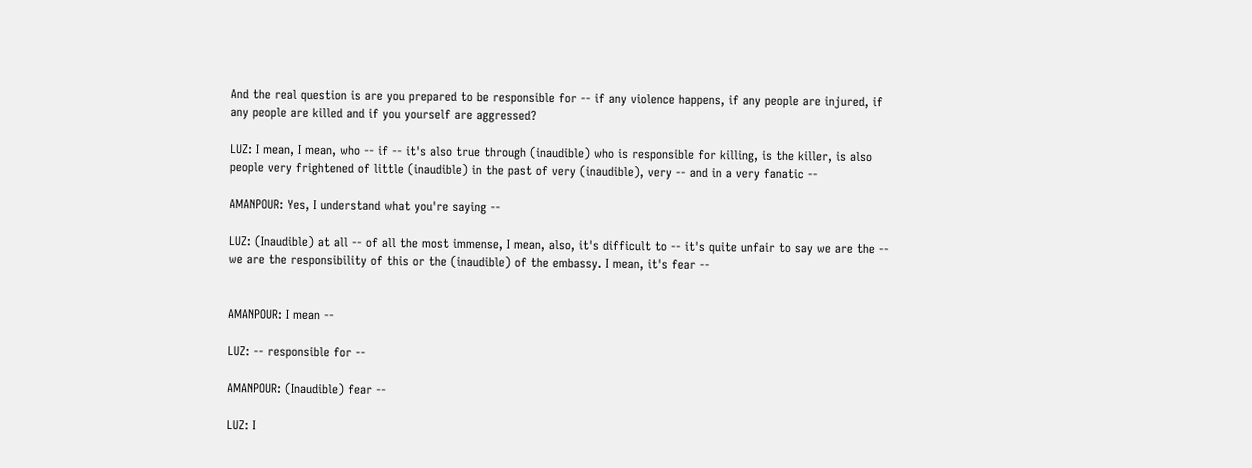And the real question is are you prepared to be responsible for -- if any violence happens, if any people are injured, if any people are killed and if you yourself are aggressed?

LUZ: I mean, I mean, who -- if -- it's also true through (inaudible) who is responsible for killing, is the killer, is also people very frightened of little (inaudible) in the past of very (inaudible), very -- and in a very fanatic --

AMANPOUR: Yes, I understand what you're saying --

LUZ: (Inaudible) at all -- of all the most immense, I mean, also, it's difficult to -- it's quite unfair to say we are the -- we are the responsibility of this or the (inaudible) of the embassy. I mean, it's fear --


AMANPOUR: I mean --

LUZ: -- responsible for --

AMANPOUR: (Inaudible) fear --

LUZ: I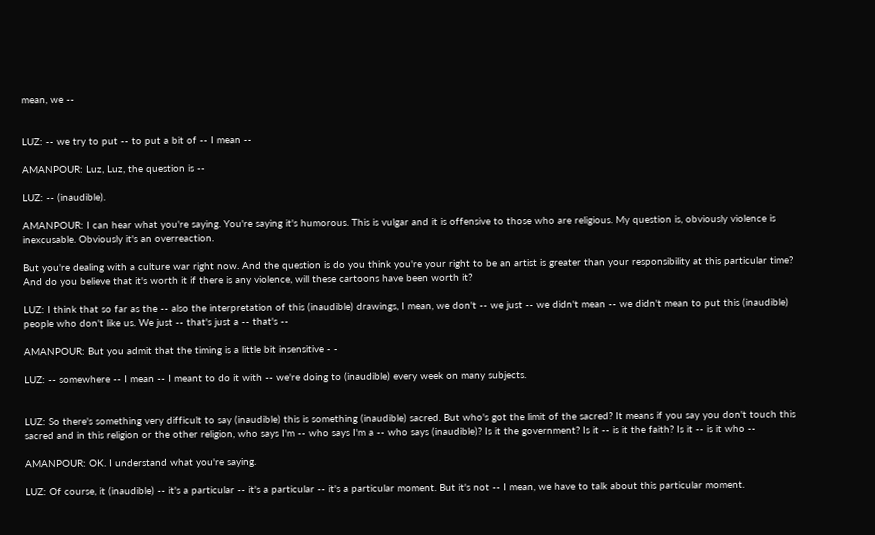mean, we --


LUZ: -- we try to put -- to put a bit of -- I mean --

AMANPOUR: Luz, Luz, the question is --

LUZ: -- (inaudible).

AMANPOUR: I can hear what you're saying. You're saying it's humorous. This is vulgar and it is offensive to those who are religious. My question is, obviously violence is inexcusable. Obviously it's an overreaction.

But you're dealing with a culture war right now. And the question is do you think you're your right to be an artist is greater than your responsibility at this particular time? And do you believe that it's worth it if there is any violence, will these cartoons have been worth it?

LUZ: I think that so far as the -- also the interpretation of this (inaudible) drawings, I mean, we don't -- we just -- we didn't mean -- we didn't mean to put this (inaudible) people who don't like us. We just -- that's just a -- that's --

AMANPOUR: But you admit that the timing is a little bit insensitive - -

LUZ: -- somewhere -- I mean -- I meant to do it with -- we're doing to (inaudible) every week on many subjects.


LUZ: So there's something very difficult to say (inaudible) this is something (inaudible) sacred. But who's got the limit of the sacred? It means if you say you don't touch this sacred and in this religion or the other religion, who says I'm -- who says I'm a -- who says (inaudible)? Is it the government? Is it -- is it the faith? Is it -- is it who --

AMANPOUR: OK. I understand what you're saying.

LUZ: Of course, it (inaudible) -- it's a particular -- it's a particular -- it's a particular moment. But it's not -- I mean, we have to talk about this particular moment.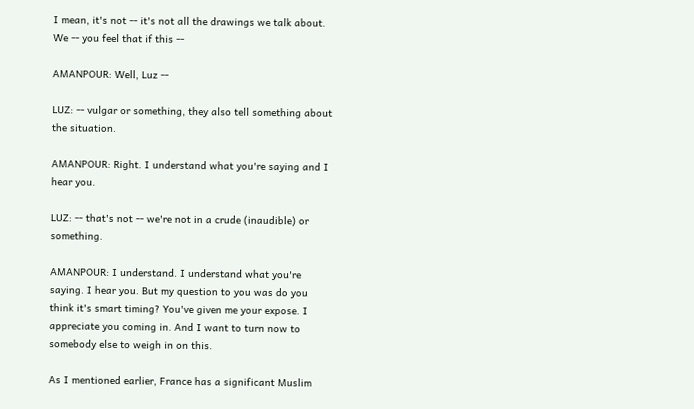I mean, it's not -- it's not all the drawings we talk about. We -- you feel that if this --

AMANPOUR: Well, Luz --

LUZ: -- vulgar or something, they also tell something about the situation.

AMANPOUR: Right. I understand what you're saying and I hear you.

LUZ: -- that's not -- we're not in a crude (inaudible) or something.

AMANPOUR: I understand. I understand what you're saying. I hear you. But my question to you was do you think it's smart timing? You've given me your expose. I appreciate you coming in. And I want to turn now to somebody else to weigh in on this.

As I mentioned earlier, France has a significant Muslim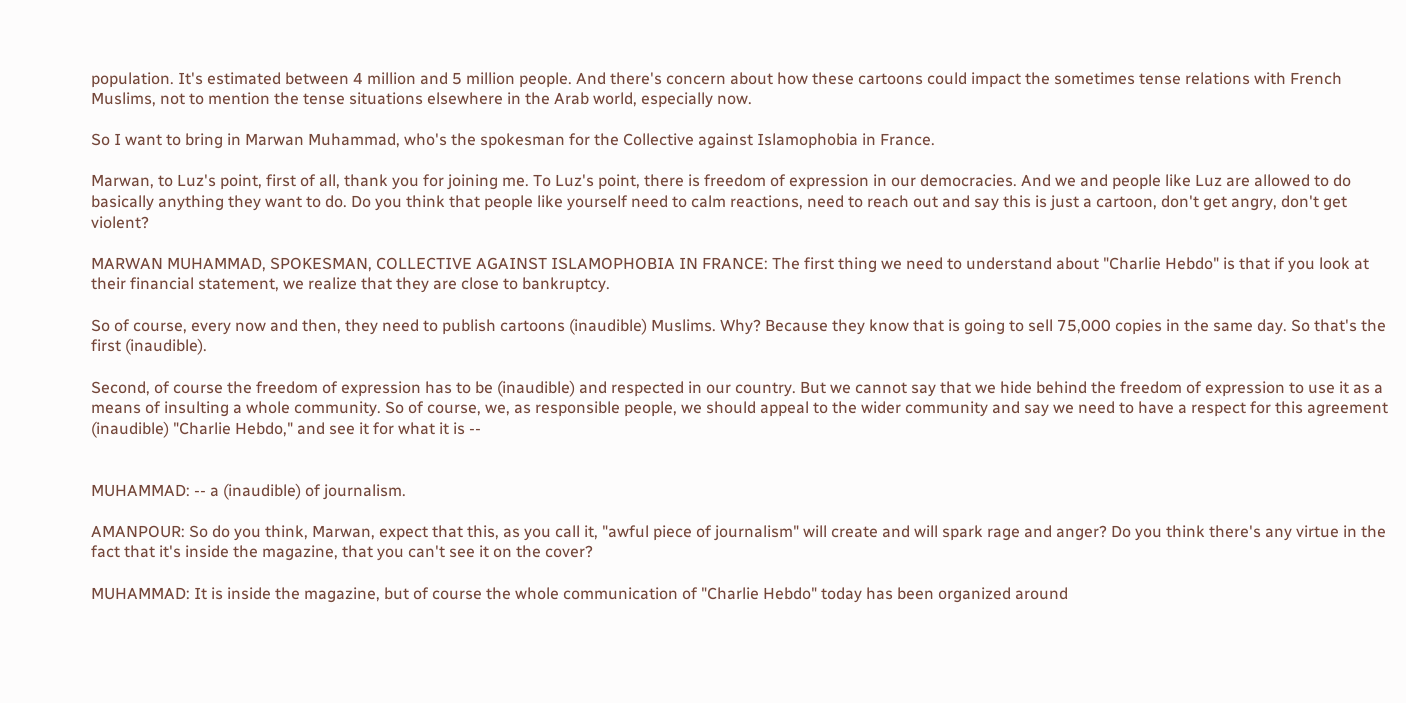population. It's estimated between 4 million and 5 million people. And there's concern about how these cartoons could impact the sometimes tense relations with French Muslims, not to mention the tense situations elsewhere in the Arab world, especially now.

So I want to bring in Marwan Muhammad, who's the spokesman for the Collective against Islamophobia in France.

Marwan, to Luz's point, first of all, thank you for joining me. To Luz's point, there is freedom of expression in our democracies. And we and people like Luz are allowed to do basically anything they want to do. Do you think that people like yourself need to calm reactions, need to reach out and say this is just a cartoon, don't get angry, don't get violent?

MARWAN MUHAMMAD, SPOKESMAN, COLLECTIVE AGAINST ISLAMOPHOBIA IN FRANCE: The first thing we need to understand about "Charlie Hebdo" is that if you look at their financial statement, we realize that they are close to bankruptcy.

So of course, every now and then, they need to publish cartoons (inaudible) Muslims. Why? Because they know that is going to sell 75,000 copies in the same day. So that's the first (inaudible).

Second, of course the freedom of expression has to be (inaudible) and respected in our country. But we cannot say that we hide behind the freedom of expression to use it as a means of insulting a whole community. So of course, we, as responsible people, we should appeal to the wider community and say we need to have a respect for this agreement (inaudible) "Charlie Hebdo," and see it for what it is --


MUHAMMAD: -- a (inaudible) of journalism.

AMANPOUR: So do you think, Marwan, expect that this, as you call it, "awful piece of journalism" will create and will spark rage and anger? Do you think there's any virtue in the fact that it's inside the magazine, that you can't see it on the cover?

MUHAMMAD: It is inside the magazine, but of course the whole communication of "Charlie Hebdo" today has been organized around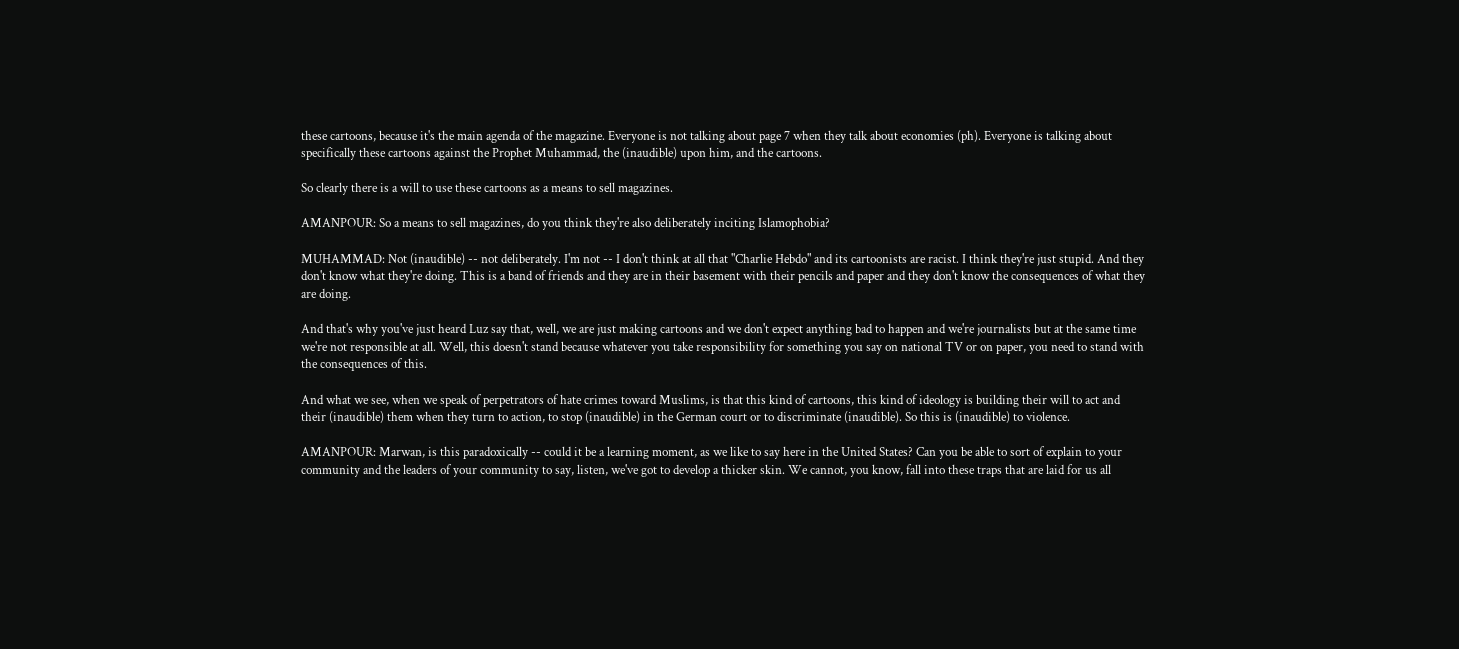these cartoons, because it's the main agenda of the magazine. Everyone is not talking about page 7 when they talk about economies (ph). Everyone is talking about specifically these cartoons against the Prophet Muhammad, the (inaudible) upon him, and the cartoons.

So clearly there is a will to use these cartoons as a means to sell magazines.

AMANPOUR: So a means to sell magazines, do you think they're also deliberately inciting Islamophobia?

MUHAMMAD: Not (inaudible) -- not deliberately. I'm not -- I don't think at all that "Charlie Hebdo" and its cartoonists are racist. I think they're just stupid. And they don't know what they're doing. This is a band of friends and they are in their basement with their pencils and paper and they don't know the consequences of what they are doing.

And that's why you've just heard Luz say that, well, we are just making cartoons and we don't expect anything bad to happen and we're journalists but at the same time we're not responsible at all. Well, this doesn't stand because whatever you take responsibility for something you say on national TV or on paper, you need to stand with the consequences of this.

And what we see, when we speak of perpetrators of hate crimes toward Muslims, is that this kind of cartoons, this kind of ideology is building their will to act and their (inaudible) them when they turn to action, to stop (inaudible) in the German court or to discriminate (inaudible). So this is (inaudible) to violence.

AMANPOUR: Marwan, is this paradoxically -- could it be a learning moment, as we like to say here in the United States? Can you be able to sort of explain to your community and the leaders of your community to say, listen, we've got to develop a thicker skin. We cannot, you know, fall into these traps that are laid for us all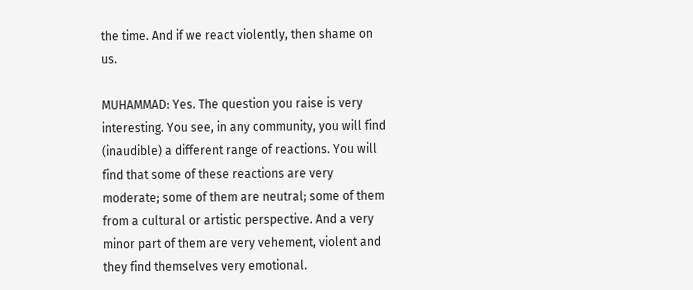the time. And if we react violently, then shame on us.

MUHAMMAD: Yes. The question you raise is very interesting. You see, in any community, you will find (inaudible) a different range of reactions. You will find that some of these reactions are very moderate; some of them are neutral; some of them from a cultural or artistic perspective. And a very minor part of them are very vehement, violent and they find themselves very emotional.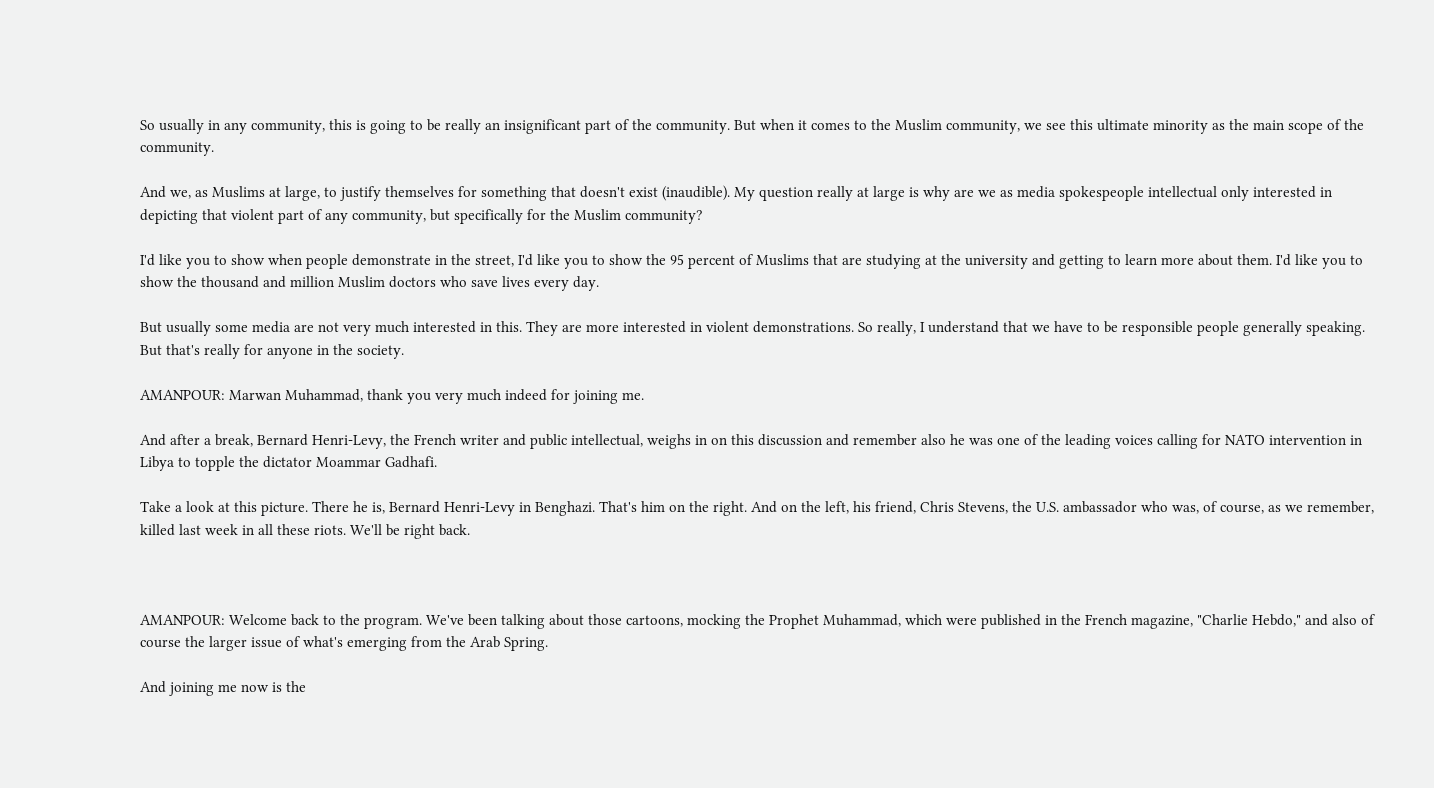So usually in any community, this is going to be really an insignificant part of the community. But when it comes to the Muslim community, we see this ultimate minority as the main scope of the community.

And we, as Muslims at large, to justify themselves for something that doesn't exist (inaudible). My question really at large is why are we as media spokespeople intellectual only interested in depicting that violent part of any community, but specifically for the Muslim community?

I'd like you to show when people demonstrate in the street, I'd like you to show the 95 percent of Muslims that are studying at the university and getting to learn more about them. I'd like you to show the thousand and million Muslim doctors who save lives every day.

But usually some media are not very much interested in this. They are more interested in violent demonstrations. So really, I understand that we have to be responsible people generally speaking. But that's really for anyone in the society.

AMANPOUR: Marwan Muhammad, thank you very much indeed for joining me.

And after a break, Bernard Henri-Levy, the French writer and public intellectual, weighs in on this discussion and remember also he was one of the leading voices calling for NATO intervention in Libya to topple the dictator Moammar Gadhafi.

Take a look at this picture. There he is, Bernard Henri-Levy in Benghazi. That's him on the right. And on the left, his friend, Chris Stevens, the U.S. ambassador who was, of course, as we remember, killed last week in all these riots. We'll be right back.



AMANPOUR: Welcome back to the program. We've been talking about those cartoons, mocking the Prophet Muhammad, which were published in the French magazine, "Charlie Hebdo," and also of course the larger issue of what's emerging from the Arab Spring.

And joining me now is the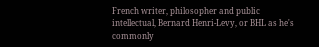French writer, philosopher and public intellectual, Bernard Henri-Levy, or BHL as he's commonly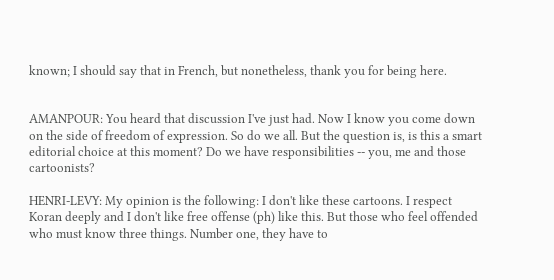known; I should say that in French, but nonetheless, thank you for being here.


AMANPOUR: You heard that discussion I've just had. Now I know you come down on the side of freedom of expression. So do we all. But the question is, is this a smart editorial choice at this moment? Do we have responsibilities -- you, me and those cartoonists?

HENRI-LEVY: My opinion is the following: I don't like these cartoons. I respect Koran deeply and I don't like free offense (ph) like this. But those who feel offended who must know three things. Number one, they have to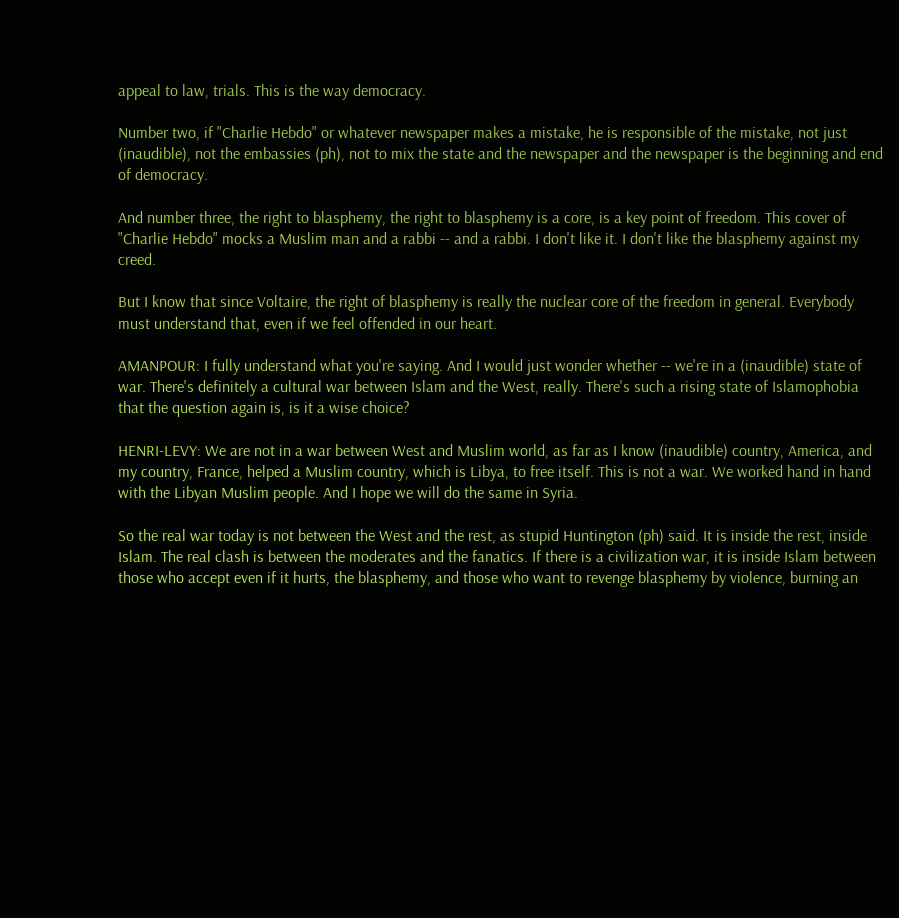appeal to law, trials. This is the way democracy.

Number two, if "Charlie Hebdo" or whatever newspaper makes a mistake, he is responsible of the mistake, not just (inaudible), not the embassies (ph), not to mix the state and the newspaper and the newspaper is the beginning and end of democracy.

And number three, the right to blasphemy, the right to blasphemy is a core, is a key point of freedom. This cover of "Charlie Hebdo" mocks a Muslim man and a rabbi -- and a rabbi. I don't like it. I don't like the blasphemy against my creed.

But I know that since Voltaire, the right of blasphemy is really the nuclear core of the freedom in general. Everybody must understand that, even if we feel offended in our heart.

AMANPOUR: I fully understand what you're saying. And I would just wonder whether -- we're in a (inaudible) state of war. There's definitely a cultural war between Islam and the West, really. There's such a rising state of Islamophobia that the question again is, is it a wise choice?

HENRI-LEVY: We are not in a war between West and Muslim world, as far as I know (inaudible) country, America, and my country, France, helped a Muslim country, which is Libya, to free itself. This is not a war. We worked hand in hand with the Libyan Muslim people. And I hope we will do the same in Syria.

So the real war today is not between the West and the rest, as stupid Huntington (ph) said. It is inside the rest, inside Islam. The real clash is between the moderates and the fanatics. If there is a civilization war, it is inside Islam between those who accept even if it hurts, the blasphemy, and those who want to revenge blasphemy by violence, burning an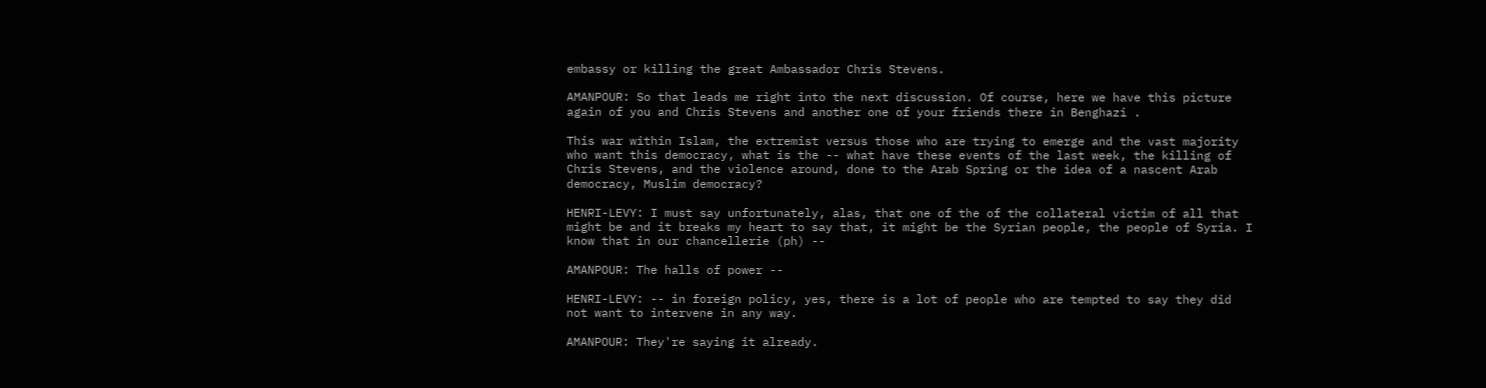embassy or killing the great Ambassador Chris Stevens.

AMANPOUR: So that leads me right into the next discussion. Of course, here we have this picture again of you and Chris Stevens and another one of your friends there in Benghazi .

This war within Islam, the extremist versus those who are trying to emerge and the vast majority who want this democracy, what is the -- what have these events of the last week, the killing of Chris Stevens, and the violence around, done to the Arab Spring or the idea of a nascent Arab democracy, Muslim democracy?

HENRI-LEVY: I must say unfortunately, alas, that one of the of the collateral victim of all that might be and it breaks my heart to say that, it might be the Syrian people, the people of Syria. I know that in our chancellerie (ph) --

AMANPOUR: The halls of power --

HENRI-LEVY: -- in foreign policy, yes, there is a lot of people who are tempted to say they did not want to intervene in any way.

AMANPOUR: They're saying it already.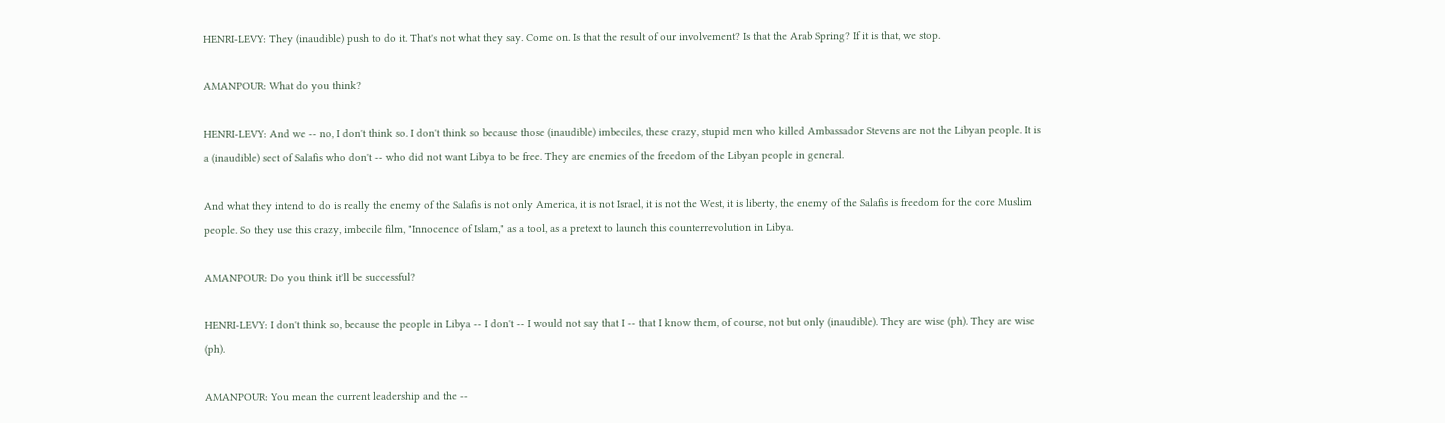HENRI-LEVY: They (inaudible) push to do it. That's not what they say. Come on. Is that the result of our involvement? Is that the Arab Spring? If it is that, we stop.

AMANPOUR: What do you think?

HENRI-LEVY: And we -- no, I don't think so. I don't think so because those (inaudible) imbeciles, these crazy, stupid men who killed Ambassador Stevens are not the Libyan people. It is a (inaudible) sect of Salafis who don't -- who did not want Libya to be free. They are enemies of the freedom of the Libyan people in general.

And what they intend to do is really the enemy of the Salafis is not only America, it is not Israel, it is not the West, it is liberty, the enemy of the Salafis is freedom for the core Muslim people. So they use this crazy, imbecile film, "Innocence of Islam," as a tool, as a pretext to launch this counterrevolution in Libya.

AMANPOUR: Do you think it'll be successful?

HENRI-LEVY: I don't think so, because the people in Libya -- I don't -- I would not say that I -- that I know them, of course, not but only (inaudible). They are wise (ph). They are wise (ph).

AMANPOUR: You mean the current leadership and the --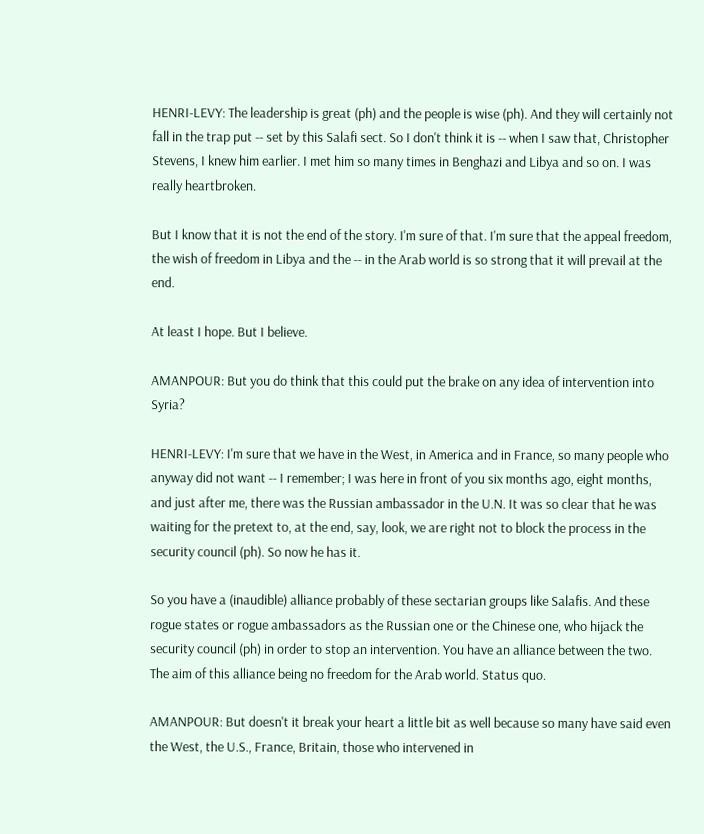HENRI-LEVY: The leadership is great (ph) and the people is wise (ph). And they will certainly not fall in the trap put -- set by this Salafi sect. So I don't think it is -- when I saw that, Christopher Stevens, I knew him earlier. I met him so many times in Benghazi and Libya and so on. I was really heartbroken.

But I know that it is not the end of the story. I'm sure of that. I'm sure that the appeal freedom, the wish of freedom in Libya and the -- in the Arab world is so strong that it will prevail at the end.

At least I hope. But I believe.

AMANPOUR: But you do think that this could put the brake on any idea of intervention into Syria?

HENRI-LEVY: I'm sure that we have in the West, in America and in France, so many people who anyway did not want -- I remember; I was here in front of you six months ago, eight months, and just after me, there was the Russian ambassador in the U.N. It was so clear that he was waiting for the pretext to, at the end, say, look, we are right not to block the process in the security council (ph). So now he has it.

So you have a (inaudible) alliance probably of these sectarian groups like Salafis. And these rogue states or rogue ambassadors as the Russian one or the Chinese one, who hijack the security council (ph) in order to stop an intervention. You have an alliance between the two. The aim of this alliance being no freedom for the Arab world. Status quo.

AMANPOUR: But doesn't it break your heart a little bit as well because so many have said even the West, the U.S., France, Britain, those who intervened in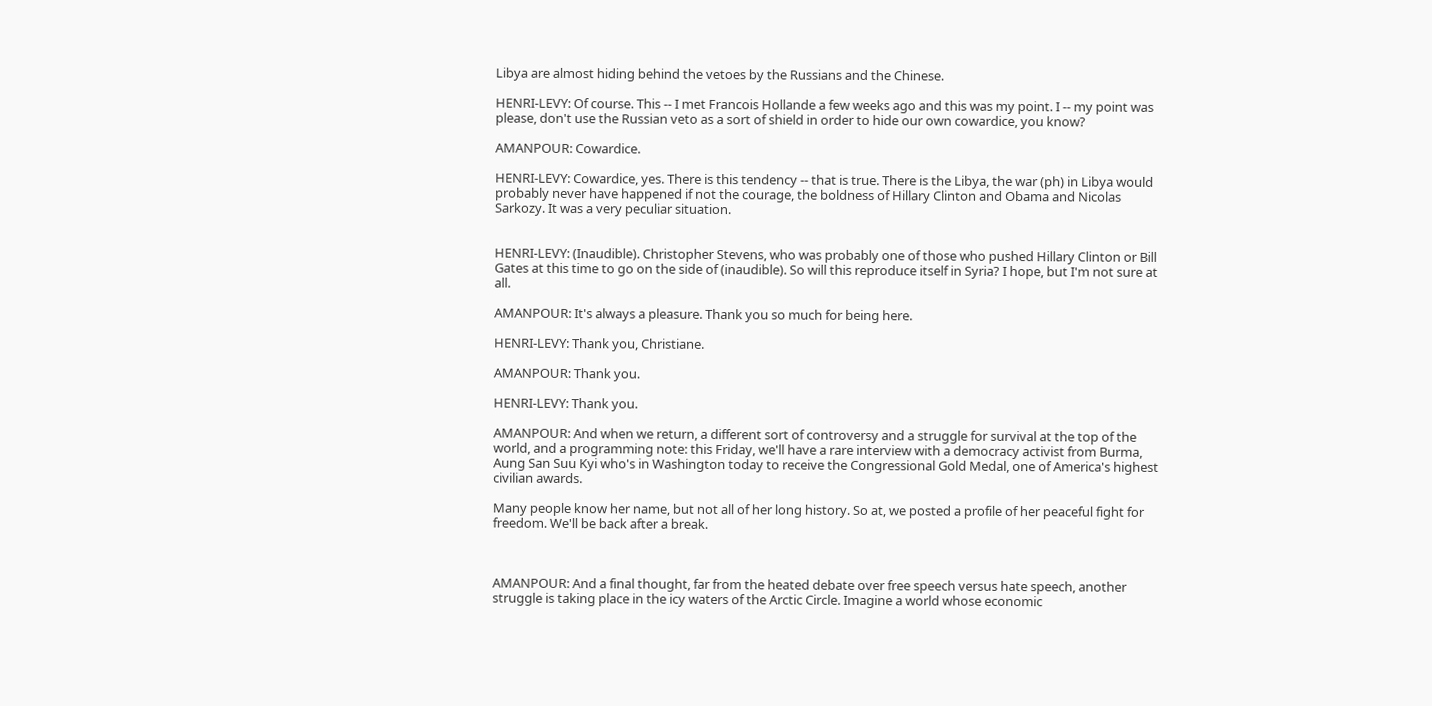Libya are almost hiding behind the vetoes by the Russians and the Chinese.

HENRI-LEVY: Of course. This -- I met Francois Hollande a few weeks ago and this was my point. I -- my point was please, don't use the Russian veto as a sort of shield in order to hide our own cowardice, you know?

AMANPOUR: Cowardice.

HENRI-LEVY: Cowardice, yes. There is this tendency -- that is true. There is the Libya, the war (ph) in Libya would probably never have happened if not the courage, the boldness of Hillary Clinton and Obama and Nicolas Sarkozy. It was a very peculiar situation.


HENRI-LEVY: (Inaudible). Christopher Stevens, who was probably one of those who pushed Hillary Clinton or Bill Gates at this time to go on the side of (inaudible). So will this reproduce itself in Syria? I hope, but I'm not sure at all.

AMANPOUR: It's always a pleasure. Thank you so much for being here.

HENRI-LEVY: Thank you, Christiane.

AMANPOUR: Thank you.

HENRI-LEVY: Thank you.

AMANPOUR: And when we return, a different sort of controversy and a struggle for survival at the top of the world, and a programming note: this Friday, we'll have a rare interview with a democracy activist from Burma, Aung San Suu Kyi who's in Washington today to receive the Congressional Gold Medal, one of America's highest civilian awards.

Many people know her name, but not all of her long history. So at, we posted a profile of her peaceful fight for freedom. We'll be back after a break.



AMANPOUR: And a final thought, far from the heated debate over free speech versus hate speech, another struggle is taking place in the icy waters of the Arctic Circle. Imagine a world whose economic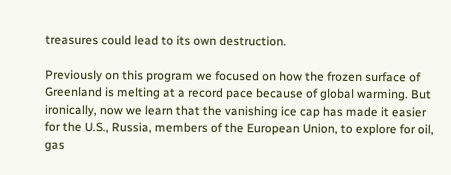treasures could lead to its own destruction.

Previously on this program we focused on how the frozen surface of Greenland is melting at a record pace because of global warming. But ironically, now we learn that the vanishing ice cap has made it easier for the U.S., Russia, members of the European Union, to explore for oil, gas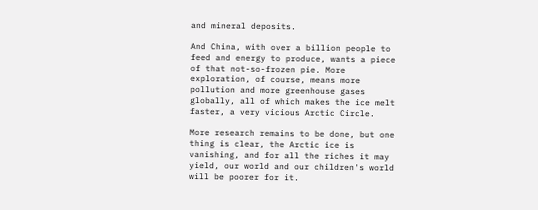and mineral deposits.

And China, with over a billion people to feed and energy to produce, wants a piece of that not-so-frozen pie. More exploration, of course, means more pollution and more greenhouse gases globally, all of which makes the ice melt faster, a very vicious Arctic Circle.

More research remains to be done, but one thing is clear, the Arctic ice is vanishing, and for all the riches it may yield, our world and our children's world will be poorer for it.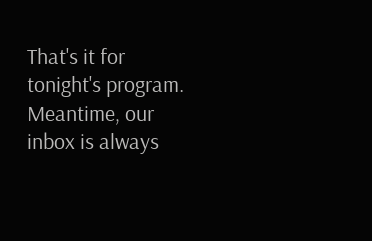That's it for tonight's program. Meantime, our inbox is always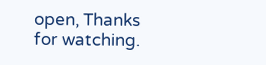open, Thanks for watching.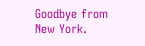Goodbye from New York.